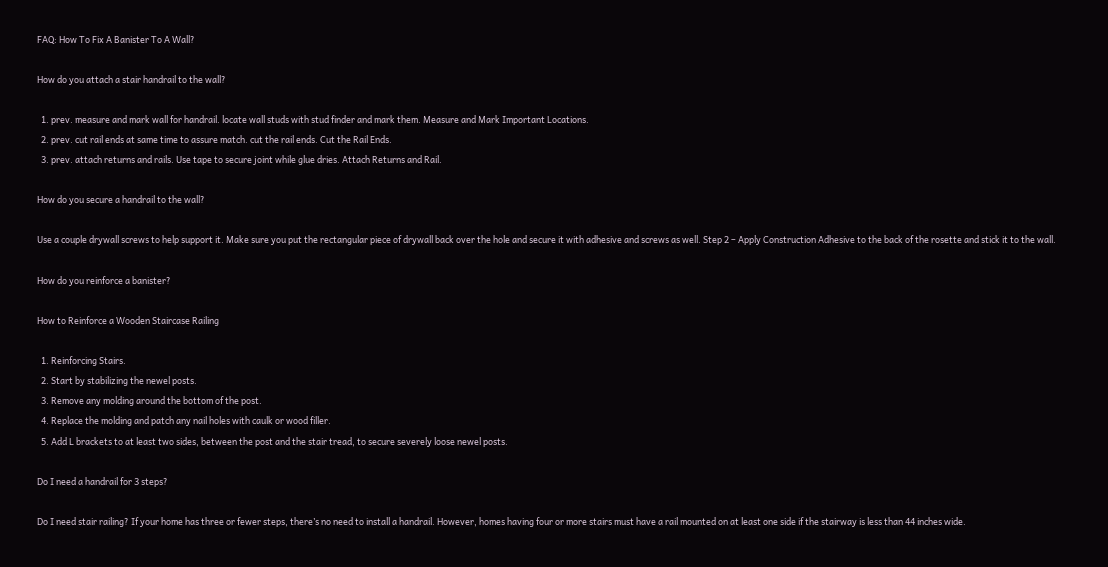FAQ: How To Fix A Banister To A Wall?

How do you attach a stair handrail to the wall?

  1. prev. measure and mark wall for handrail. locate wall studs with stud finder and mark them. Measure and Mark Important Locations.
  2. prev. cut rail ends at same time to assure match. cut the rail ends. Cut the Rail Ends.
  3. prev. attach returns and rails. Use tape to secure joint while glue dries. Attach Returns and Rail.

How do you secure a handrail to the wall?

Use a couple drywall screws to help support it. Make sure you put the rectangular piece of drywall back over the hole and secure it with adhesive and screws as well. Step 2 – Apply Construction Adhesive to the back of the rosette and stick it to the wall.

How do you reinforce a banister?

How to Reinforce a Wooden Staircase Railing

  1. Reinforcing Stairs.
  2. Start by stabilizing the newel posts.
  3. Remove any molding around the bottom of the post.
  4. Replace the molding and patch any nail holes with caulk or wood filler.
  5. Add L brackets to at least two sides, between the post and the stair tread, to secure severely loose newel posts.

Do I need a handrail for 3 steps?

Do I need stair railing? If your home has three or fewer steps, there’s no need to install a handrail. However, homes having four or more stairs must have a rail mounted on at least one side if the stairway is less than 44 inches wide.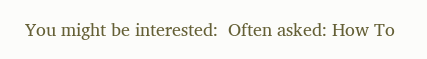You might be interested:  Often asked: How To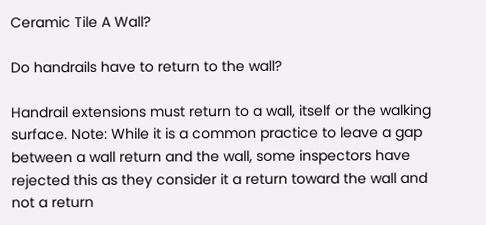Ceramic Tile A Wall?

Do handrails have to return to the wall?

Handrail extensions must return to a wall, itself or the walking surface. Note: While it is a common practice to leave a gap between a wall return and the wall, some inspectors have rejected this as they consider it a return toward the wall and not a return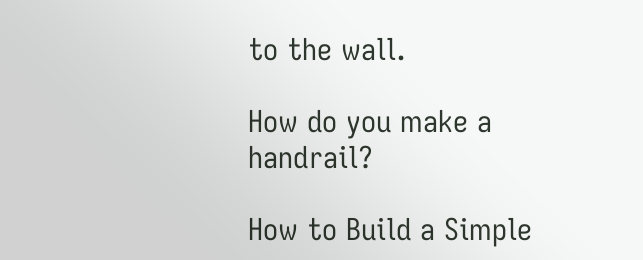to the wall.

How do you make a handrail?

How to Build a Simple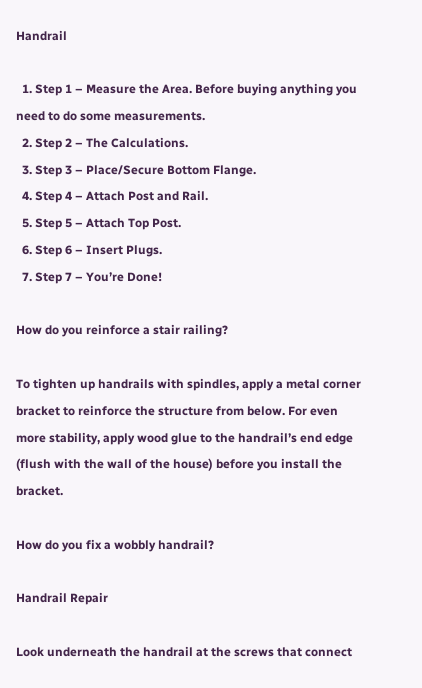Handrail

  1. Step 1 – Measure the Area. Before buying anything you need to do some measurements.
  2. Step 2 – The Calculations.
  3. Step 3 – Place/Secure Bottom Flange.
  4. Step 4 – Attach Post and Rail.
  5. Step 5 – Attach Top Post.
  6. Step 6 – Insert Plugs.
  7. Step 7 – You’re Done!

How do you reinforce a stair railing?

To tighten up handrails with spindles, apply a metal corner bracket to reinforce the structure from below. For even more stability, apply wood glue to the handrail’s end edge (flush with the wall of the house) before you install the bracket.

How do you fix a wobbly handrail?

Handrail Repair

Look underneath the handrail at the screws that connect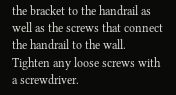the bracket to the handrail as well as the screws that connect the handrail to the wall. Tighten any loose screws with a screwdriver.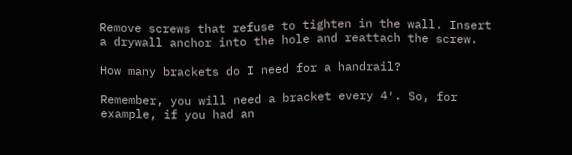Remove screws that refuse to tighten in the wall. Insert a drywall anchor into the hole and reattach the screw.

How many brackets do I need for a handrail?

Remember, you will need a bracket every 4′. So, for example, if you had an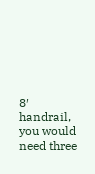8′ handrail, you would need three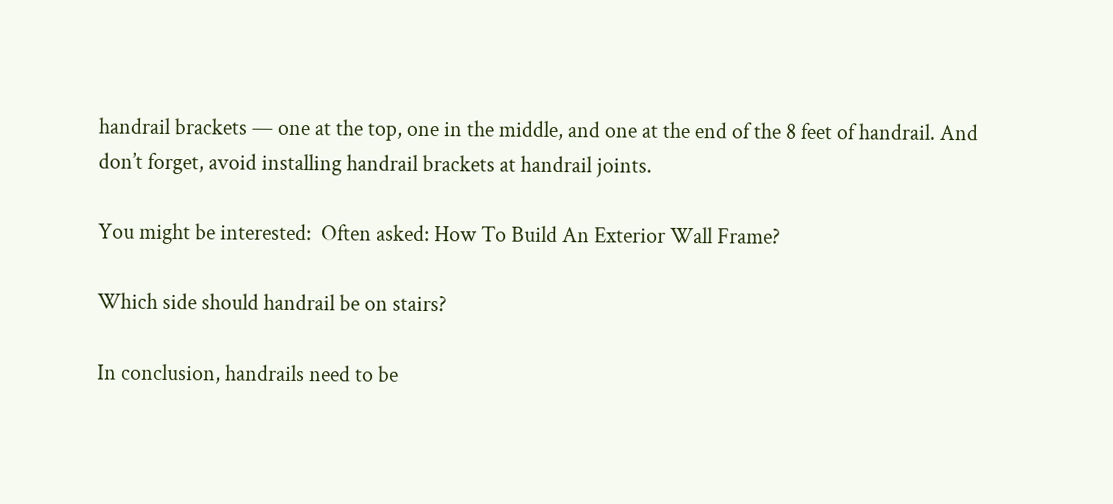handrail brackets — one at the top, one in the middle, and one at the end of the 8 feet of handrail. And don’t forget, avoid installing handrail brackets at handrail joints.

You might be interested:  Often asked: How To Build An Exterior Wall Frame?

Which side should handrail be on stairs?

In conclusion, handrails need to be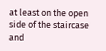at least on the open side of the staircase and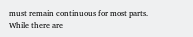must remain continuous for most parts. While there are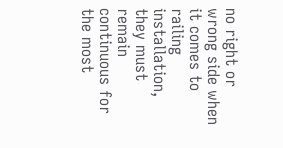no right or wrong side when it comes to railing installation, they must remain continuous for the most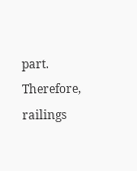part. Therefore, railings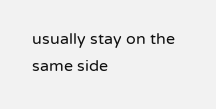usually stay on the same side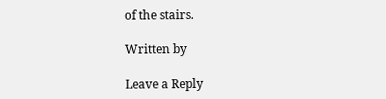of the stairs.

Written by

Leave a Reply